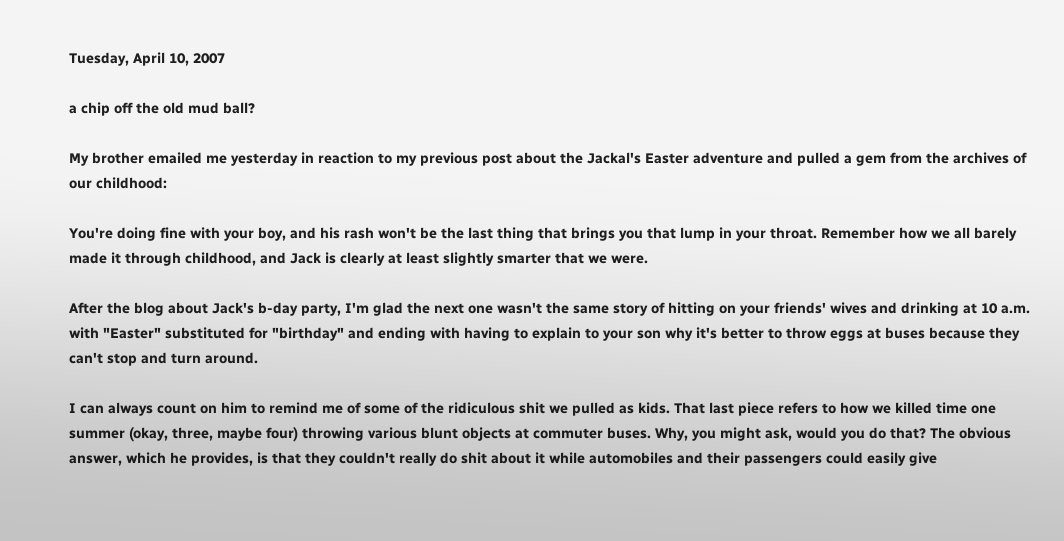Tuesday, April 10, 2007

a chip off the old mud ball?

My brother emailed me yesterday in reaction to my previous post about the Jackal's Easter adventure and pulled a gem from the archives of our childhood:

You're doing fine with your boy, and his rash won't be the last thing that brings you that lump in your throat. Remember how we all barely made it through childhood, and Jack is clearly at least slightly smarter that we were.

After the blog about Jack's b-day party, I'm glad the next one wasn't the same story of hitting on your friends' wives and drinking at 10 a.m. with "Easter" substituted for "birthday" and ending with having to explain to your son why it's better to throw eggs at buses because they can't stop and turn around.

I can always count on him to remind me of some of the ridiculous shit we pulled as kids. That last piece refers to how we killed time one summer (okay, three, maybe four) throwing various blunt objects at commuter buses. Why, you might ask, would you do that? The obvious answer, which he provides, is that they couldn't really do shit about it while automobiles and their passengers could easily give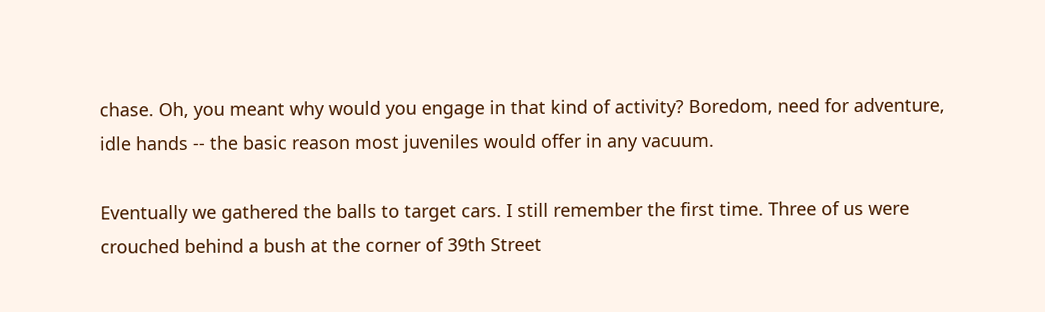chase. Oh, you meant why would you engage in that kind of activity? Boredom, need for adventure, idle hands -- the basic reason most juveniles would offer in any vacuum.

Eventually we gathered the balls to target cars. I still remember the first time. Three of us were crouched behind a bush at the corner of 39th Street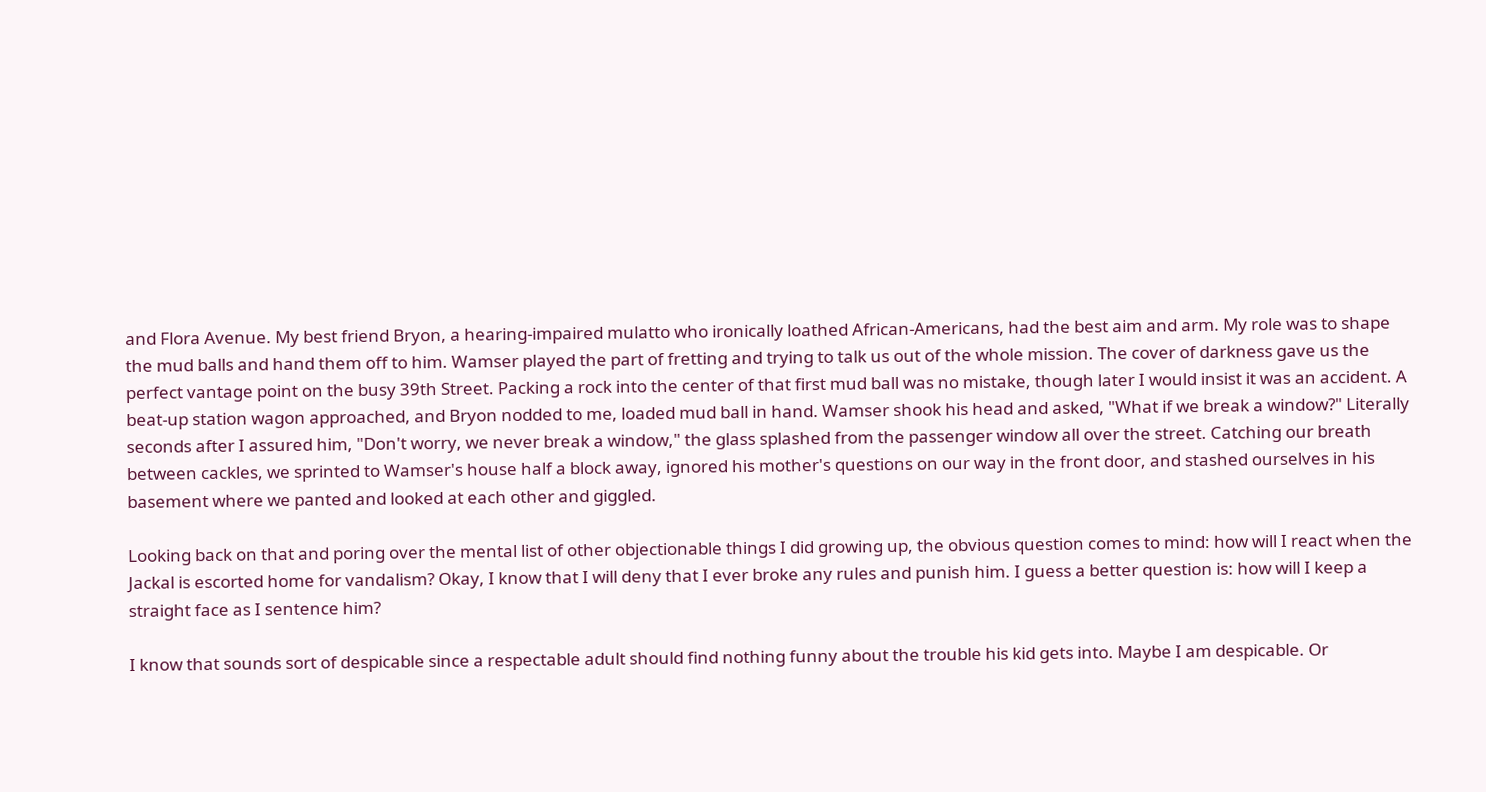and Flora Avenue. My best friend Bryon, a hearing-impaired mulatto who ironically loathed African-Americans, had the best aim and arm. My role was to shape the mud balls and hand them off to him. Wamser played the part of fretting and trying to talk us out of the whole mission. The cover of darkness gave us the perfect vantage point on the busy 39th Street. Packing a rock into the center of that first mud ball was no mistake, though later I would insist it was an accident. A beat-up station wagon approached, and Bryon nodded to me, loaded mud ball in hand. Wamser shook his head and asked, "What if we break a window?" Literally seconds after I assured him, "Don't worry, we never break a window," the glass splashed from the passenger window all over the street. Catching our breath between cackles, we sprinted to Wamser's house half a block away, ignored his mother's questions on our way in the front door, and stashed ourselves in his basement where we panted and looked at each other and giggled.

Looking back on that and poring over the mental list of other objectionable things I did growing up, the obvious question comes to mind: how will I react when the Jackal is escorted home for vandalism? Okay, I know that I will deny that I ever broke any rules and punish him. I guess a better question is: how will I keep a straight face as I sentence him?

I know that sounds sort of despicable since a respectable adult should find nothing funny about the trouble his kid gets into. Maybe I am despicable. Or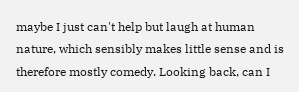maybe I just can't help but laugh at human nature, which sensibly makes little sense and is therefore mostly comedy. Looking back, can I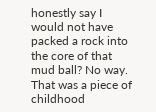honestly say I would not have packed a rock into the core of that mud ball? No way. That was a piece of childhood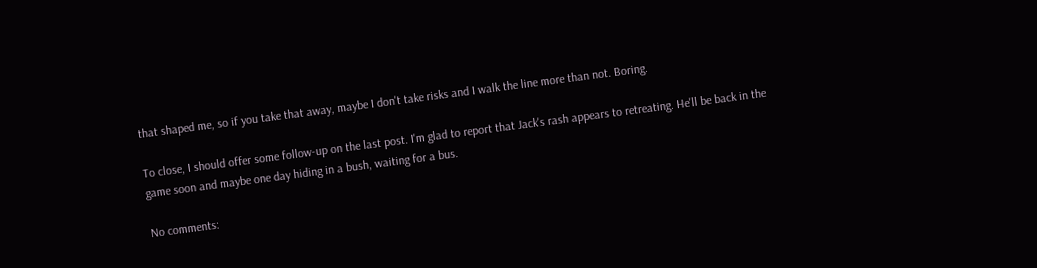that shaped me, so if you take that away, maybe I don't take risks and I walk the line more than not. Boring.

To close, I should offer some follow-up on the last post. I'm glad to report that Jack's rash appears to retreating. He'll be back in the game soon and maybe one day hiding in a bush, waiting for a bus.

No comments: